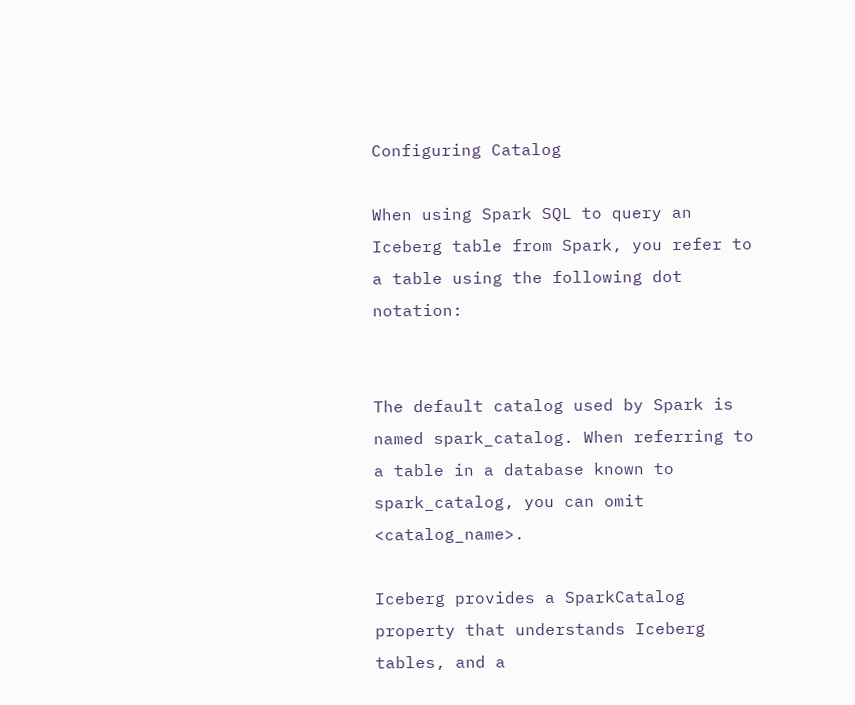Configuring Catalog

When using Spark SQL to query an Iceberg table from Spark, you refer to a table using the following dot notation:


The default catalog used by Spark is named spark_catalog. When referring to a table in a database known to spark_catalog, you can omit <catalog_name>.

Iceberg provides a SparkCatalog property that understands Iceberg tables, and a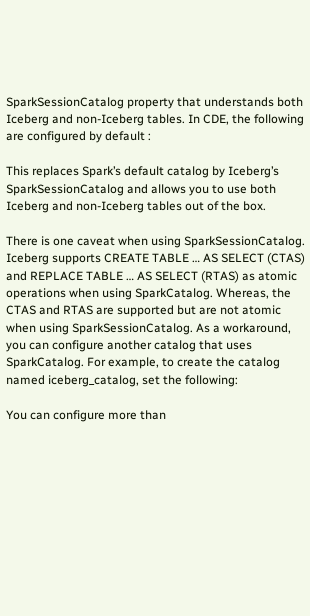SparkSessionCatalog property that understands both Iceberg and non-Iceberg tables. In CDE, the following are configured by default :

This replaces Spark’s default catalog by Iceberg’s SparkSessionCatalog and allows you to use both Iceberg and non-Iceberg tables out of the box.

There is one caveat when using SparkSessionCatalog. Iceberg supports CREATE TABLE … AS SELECT (CTAS) and REPLACE TABLE … AS SELECT (RTAS) as atomic operations when using SparkCatalog. Whereas, the CTAS and RTAS are supported but are not atomic when using SparkSessionCatalog. As a workaround, you can configure another catalog that uses SparkCatalog. For example, to create the catalog named iceberg_catalog, set the following:

You can configure more than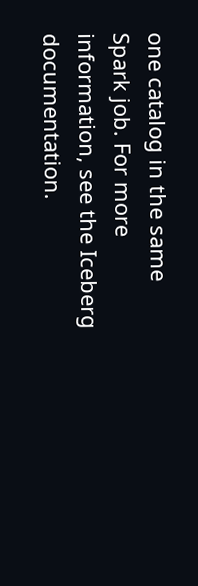one catalog in the same Spark job. For more information, see the Iceberg documentation.